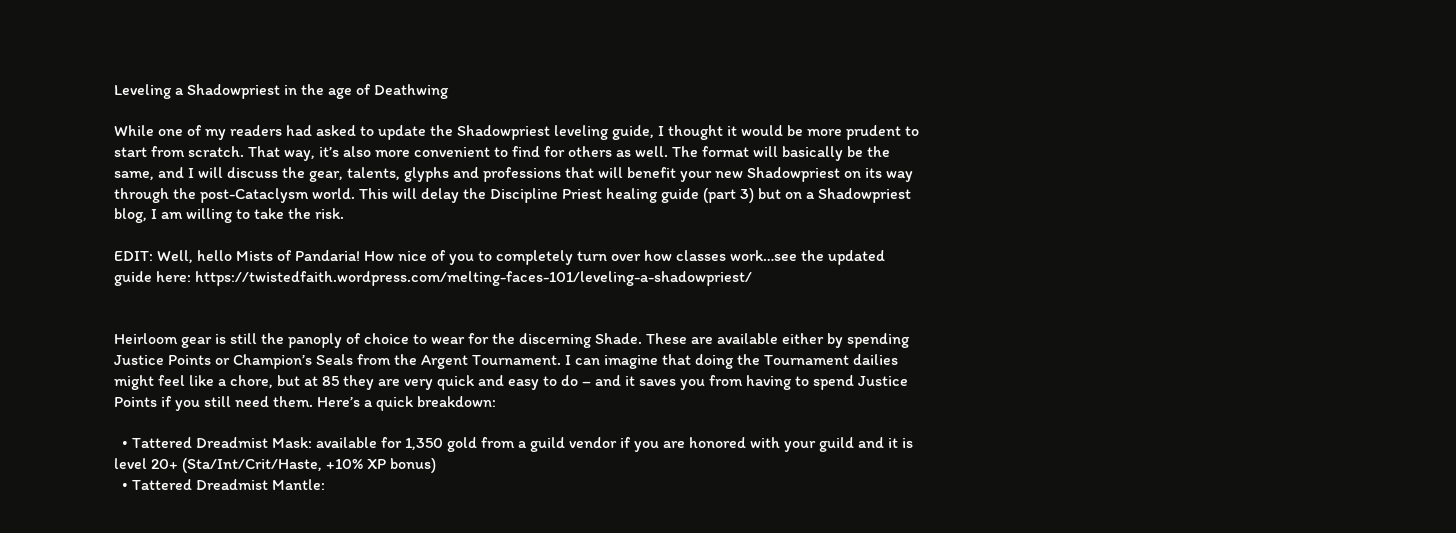Leveling a Shadowpriest in the age of Deathwing

While one of my readers had asked to update the Shadowpriest leveling guide, I thought it would be more prudent to start from scratch. That way, it’s also more convenient to find for others as well. The format will basically be the same, and I will discuss the gear, talents, glyphs and professions that will benefit your new Shadowpriest on its way through the post-Cataclysm world. This will delay the Discipline Priest healing guide (part 3) but on a Shadowpriest blog, I am willing to take the risk.

EDIT: Well, hello Mists of Pandaria! How nice of you to completely turn over how classes work…see the updated guide here: https://twistedfaith.wordpress.com/melting-faces-101/leveling-a-shadowpriest/


Heirloom gear is still the panoply of choice to wear for the discerning Shade. These are available either by spending Justice Points or Champion’s Seals from the Argent Tournament. I can imagine that doing the Tournament dailies might feel like a chore, but at 85 they are very quick and easy to do – and it saves you from having to spend Justice Points if you still need them. Here’s a quick breakdown:

  • Tattered Dreadmist Mask: available for 1,350 gold from a guild vendor if you are honored with your guild and it is level 20+ (Sta/Int/Crit/Haste, +10% XP bonus)
  • Tattered Dreadmist Mantle: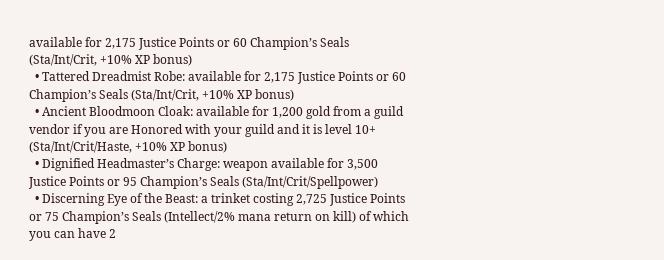available for 2,175 Justice Points or 60 Champion’s Seals (Sta/Int/Crit, +10% XP bonus)
  • Tattered Dreadmist Robe: available for 2,175 Justice Points or 60 Champion’s Seals (Sta/Int/Crit, +10% XP bonus)
  • Ancient Bloodmoon Cloak: available for 1,200 gold from a guild vendor if you are Honored with your guild and it is level 10+ (Sta/Int/Crit/Haste, +10% XP bonus)
  • Dignified Headmaster’s Charge: weapon available for 3,500 Justice Points or 95 Champion’s Seals (Sta/Int/Crit/Spellpower)
  • Discerning Eye of the Beast: a trinket costing 2,725 Justice Points or 75 Champion’s Seals (Intellect/2% mana return on kill) of which you can have 2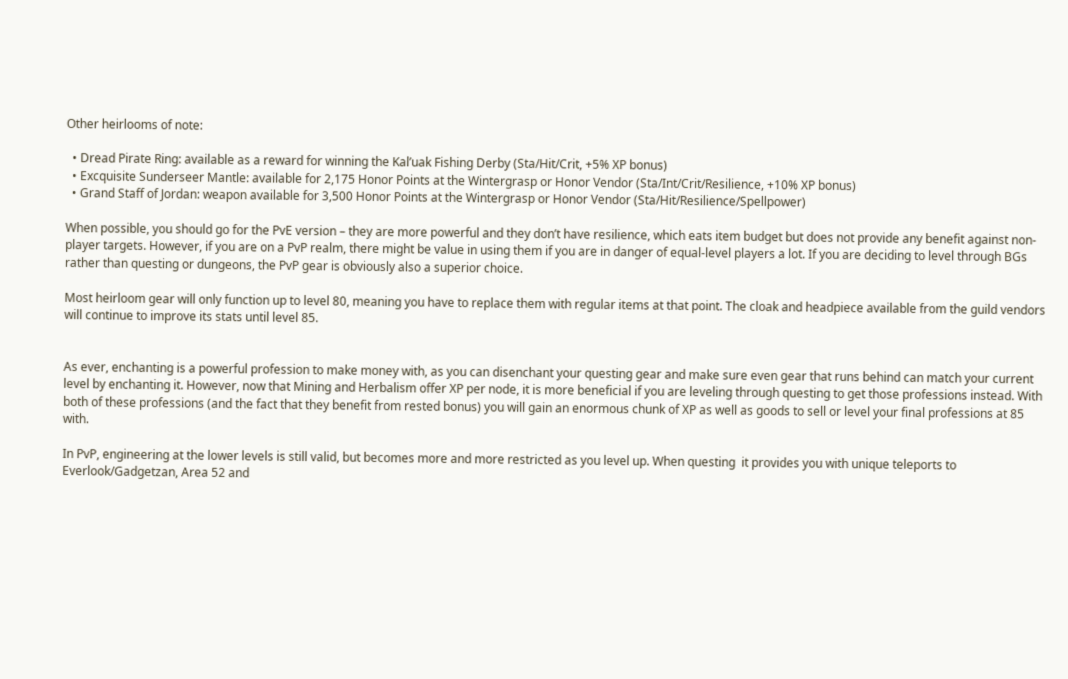Other heirlooms of note:

  • Dread Pirate Ring: available as a reward for winning the Kal’uak Fishing Derby (Sta/Hit/Crit, +5% XP bonus)
  • Excquisite Sunderseer Mantle: available for 2,175 Honor Points at the Wintergrasp or Honor Vendor (Sta/Int/Crit/Resilience, +10% XP bonus)
  • Grand Staff of Jordan: weapon available for 3,500 Honor Points at the Wintergrasp or Honor Vendor (Sta/Hit/Resilience/Spellpower)

When possible, you should go for the PvE version – they are more powerful and they don’t have resilience, which eats item budget but does not provide any benefit against non-player targets. However, if you are on a PvP realm, there might be value in using them if you are in danger of equal-level players a lot. If you are deciding to level through BGs rather than questing or dungeons, the PvP gear is obviously also a superior choice.

Most heirloom gear will only function up to level 80, meaning you have to replace them with regular items at that point. The cloak and headpiece available from the guild vendors will continue to improve its stats until level 85.


As ever, enchanting is a powerful profession to make money with, as you can disenchant your questing gear and make sure even gear that runs behind can match your current level by enchanting it. However, now that Mining and Herbalism offer XP per node, it is more beneficial if you are leveling through questing to get those professions instead. With both of these professions (and the fact that they benefit from rested bonus) you will gain an enormous chunk of XP as well as goods to sell or level your final professions at 85 with.

In PvP, engineering at the lower levels is still valid, but becomes more and more restricted as you level up. When questing  it provides you with unique teleports to Everlook/Gadgetzan, Area 52 and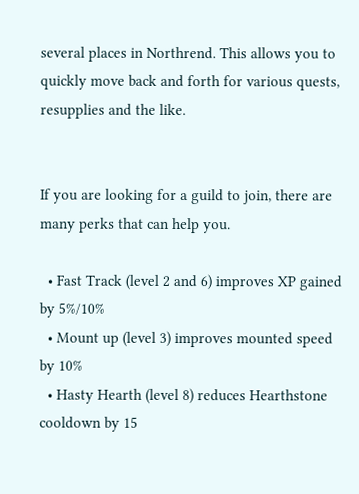several places in Northrend. This allows you to quickly move back and forth for various quests, resupplies and the like.


If you are looking for a guild to join, there are many perks that can help you.

  • Fast Track (level 2 and 6) improves XP gained by 5%/10%
  • Mount up (level 3) improves mounted speed by 10%
  • Hasty Hearth (level 8) reduces Hearthstone cooldown by 15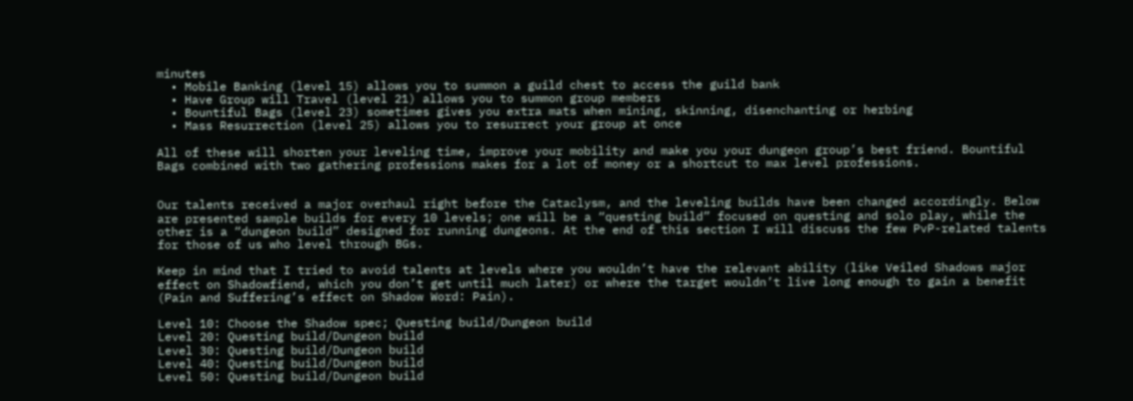minutes
  • Mobile Banking (level 15) allows you to summon a guild chest to access the guild bank
  • Have Group will Travel (level 21) allows you to summon group members
  • Bountiful Bags (level 23) sometimes gives you extra mats when mining, skinning, disenchanting or herbing
  • Mass Resurrection (level 25) allows you to resurrect your group at once

All of these will shorten your leveling time, improve your mobility and make you your dungeon group’s best friend. Bountiful Bags combined with two gathering professions makes for a lot of money or a shortcut to max level professions.


Our talents received a major overhaul right before the Cataclysm, and the leveling builds have been changed accordingly. Below are presented sample builds for every 10 levels; one will be a “questing build” focused on questing and solo play, while the other is a “dungeon build” designed for running dungeons. At the end of this section I will discuss the few PvP-related talents for those of us who level through BGs.

Keep in mind that I tried to avoid talents at levels where you wouldn’t have the relevant ability (like Veiled Shadows major effect on Shadowfiend, which you don’t get until much later) or where the target wouldn’t live long enough to gain a benefit (Pain and Suffering’s effect on Shadow Word: Pain).

Level 10: Choose the Shadow spec; Questing build/Dungeon build
Level 20: Questing build/Dungeon build
Level 30: Questing build/Dungeon build
Level 40: Questing build/Dungeon build
Level 50: Questing build/Dungeon build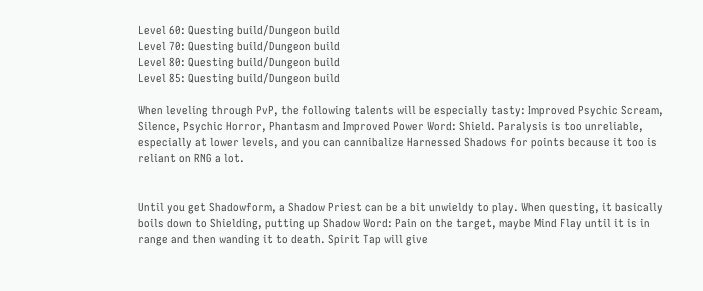Level 60: Questing build/Dungeon build
Level 70: Questing build/Dungeon build
Level 80: Questing build/Dungeon build
Level 85: Questing build/Dungeon build

When leveling through PvP, the following talents will be especially tasty: Improved Psychic Scream, Silence, Psychic Horror, Phantasm and Improved Power Word: Shield. Paralysis is too unreliable, especially at lower levels, and you can cannibalize Harnessed Shadows for points because it too is reliant on RNG a lot.


Until you get Shadowform, a Shadow Priest can be a bit unwieldy to play. When questing, it basically boils down to Shielding, putting up Shadow Word: Pain on the target, maybe Mind Flay until it is in range and then wanding it to death. Spirit Tap will give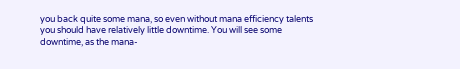you back quite some mana, so even without mana efficiency talents you should have relatively little downtime. You will see some downtime, as the mana-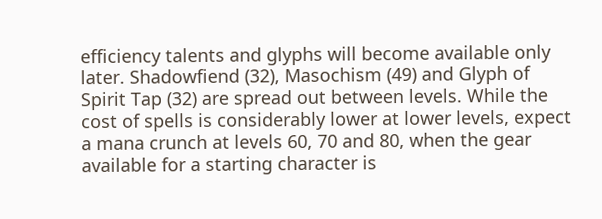efficiency talents and glyphs will become available only later. Shadowfiend (32), Masochism (49) and Glyph of Spirit Tap (32) are spread out between levels. While the cost of spells is considerably lower at lower levels, expect a mana crunch at levels 60, 70 and 80, when the gear available for a starting character is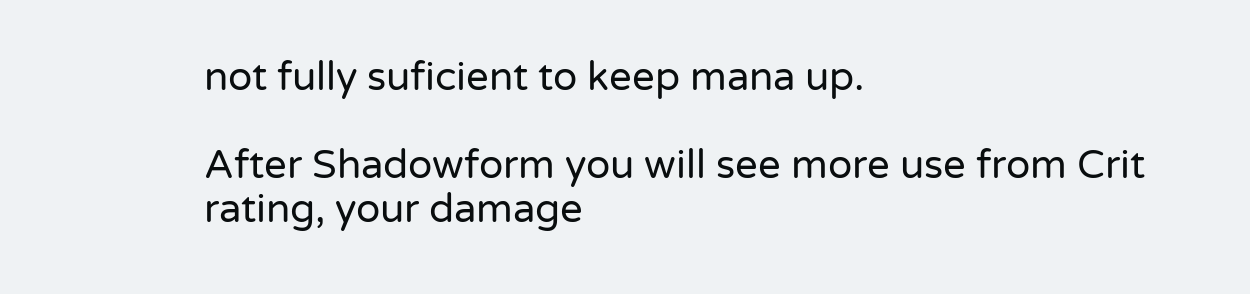not fully suficient to keep mana up.

After Shadowform you will see more use from Crit rating, your damage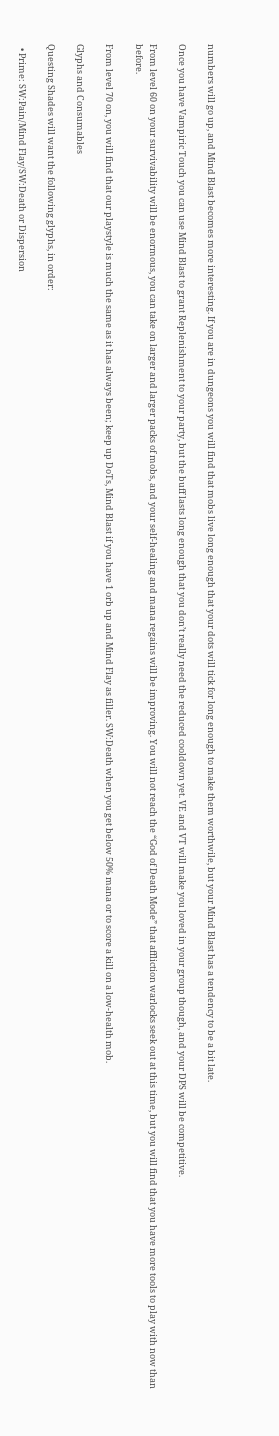numbers will go up, and Mind Blast becomes more interesting. If you are in dungeons you will find that mobs live long enough that your dots will tick for long enough to make them worthwile, but your Mind Blast has a tendency to be a bit late.

Once you have Vampiric Touch you can use Mind Blast to grant Replenishment to your party, but the buff lasts long enough that you don’t really need the reduced cooldown yet. VE and VT will make you loved in your group though, and your DPS will be competitive.

From level 60 on your survivability will be enormous, you can take on larger and larger packs of mobs, and your self-healing and mana regains will be improving. You will not reach the “God of Death Mode” that affliction warlocks seek out at this time, but you will find that you have more tools to play with now than before.

From level 70 on, you will find that our playstyle is much the same as it has always been; keep up DoTs, Mind Blast if you have 1 orb up and Mind Flay as filler. SW:Death when you get below 50% mana or to score a kill on a low-health mob.

Glyphs and Consumables

Questing Shades will want the following glyphs, in order:

  • Prime: SW:Pain/Mind Flay/SW:Death or Dispersion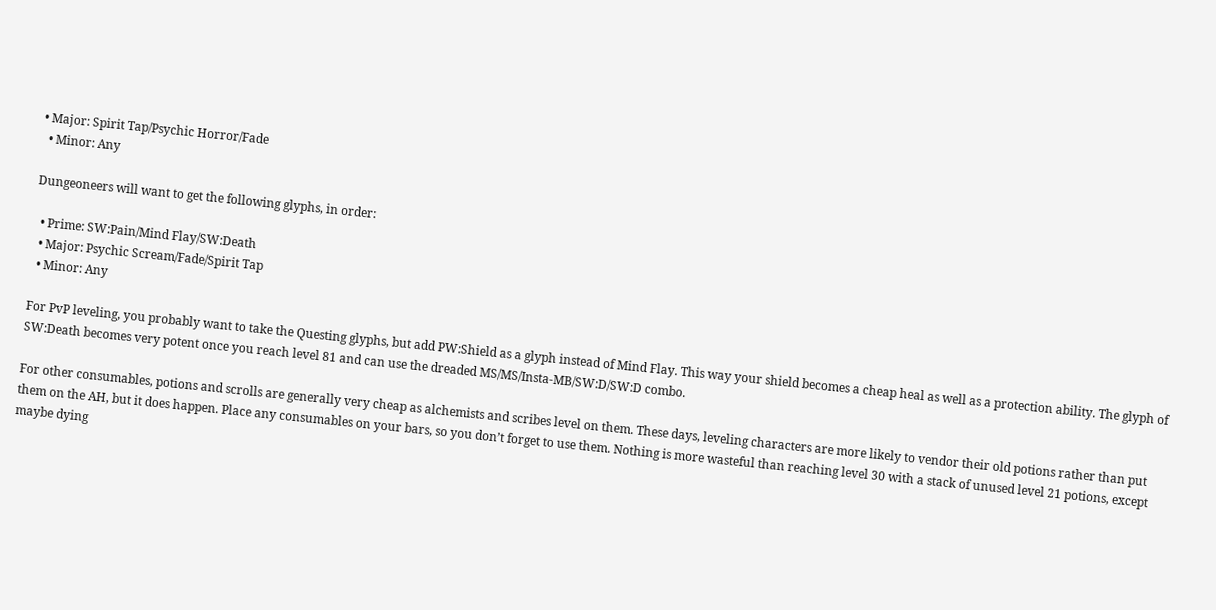• Major: Spirit Tap/Psychic Horror/Fade
  • Minor: Any

Dungeoneers will want to get the following glyphs, in order:

  • Prime: SW:Pain/Mind Flay/SW:Death
  • Major: Psychic Scream/Fade/Spirit Tap
  • Minor: Any

For PvP leveling, you probably want to take the Questing glyphs, but add PW:Shield as a glyph instead of Mind Flay. This way your shield becomes a cheap heal as well as a protection ability. The glyph of SW:Death becomes very potent once you reach level 81 and can use the dreaded MS/MS/Insta-MB/SW:D/SW:D combo.

For other consumables, potions and scrolls are generally very cheap as alchemists and scribes level on them. These days, leveling characters are more likely to vendor their old potions rather than put them on the AH, but it does happen. Place any consumables on your bars, so you don’t forget to use them. Nothing is more wasteful than reaching level 30 with a stack of unused level 21 potions, except maybe dying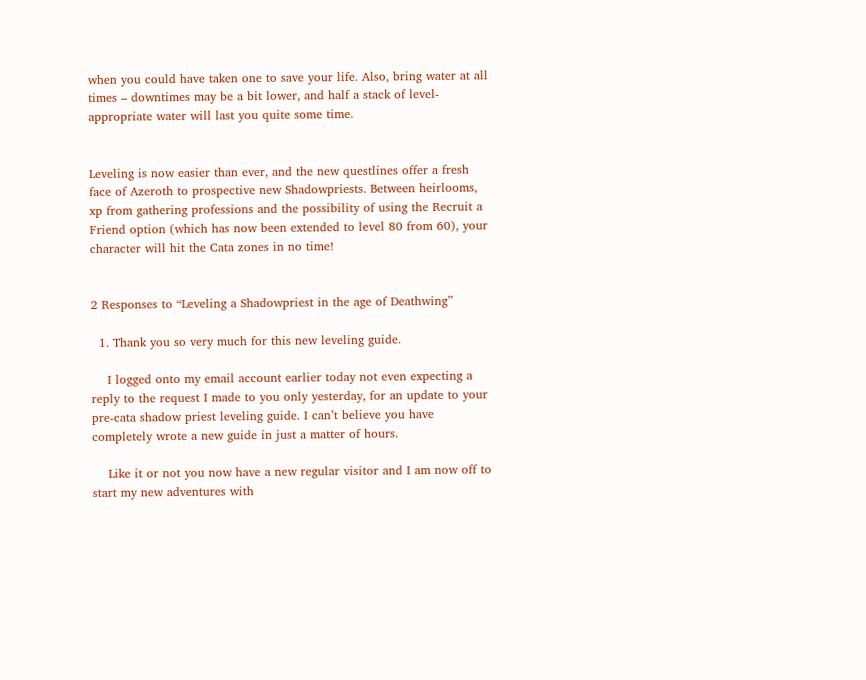when you could have taken one to save your life. Also, bring water at all times – downtimes may be a bit lower, and half a stack of level-appropriate water will last you quite some time.


Leveling is now easier than ever, and the new questlines offer a fresh face of Azeroth to prospective new Shadowpriests. Between heirlooms, xp from gathering professions and the possibility of using the Recruit a Friend option (which has now been extended to level 80 from 60), your character will hit the Cata zones in no time!


2 Responses to “Leveling a Shadowpriest in the age of Deathwing”

  1. Thank you so very much for this new leveling guide.

    I logged onto my email account earlier today not even expecting a reply to the request I made to you only yesterday, for an update to your pre-cata shadow priest leveling guide. I can’t believe you have completely wrote a new guide in just a matter of hours.

    Like it or not you now have a new regular visitor and I am now off to start my new adventures with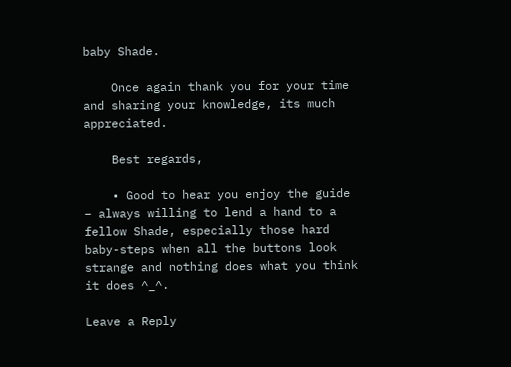baby Shade.

    Once again thank you for your time and sharing your knowledge, its much appreciated.

    Best regards,

    • Good to hear you enjoy the guide – always willing to lend a hand to a fellow Shade, especially those hard baby-steps when all the buttons look strange and nothing does what you think it does ^_^.

Leave a Reply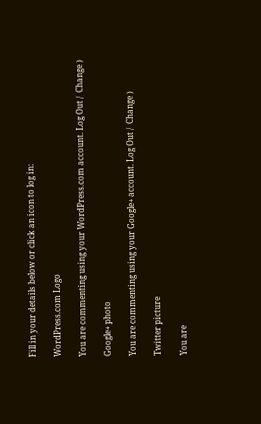Fill in your details below or click an icon to log in:

WordPress.com Logo

You are commenting using your WordPress.com account. Log Out /  Change )

Google+ photo

You are commenting using your Google+ account. Log Out /  Change )

Twitter picture

You are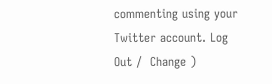commenting using your Twitter account. Log Out /  Change )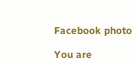Facebook photo

You are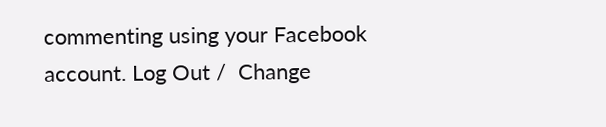commenting using your Facebook account. Log Out /  Change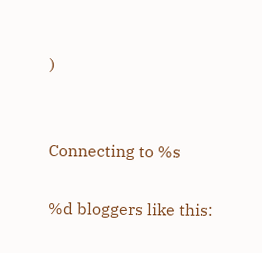)


Connecting to %s

%d bloggers like this: